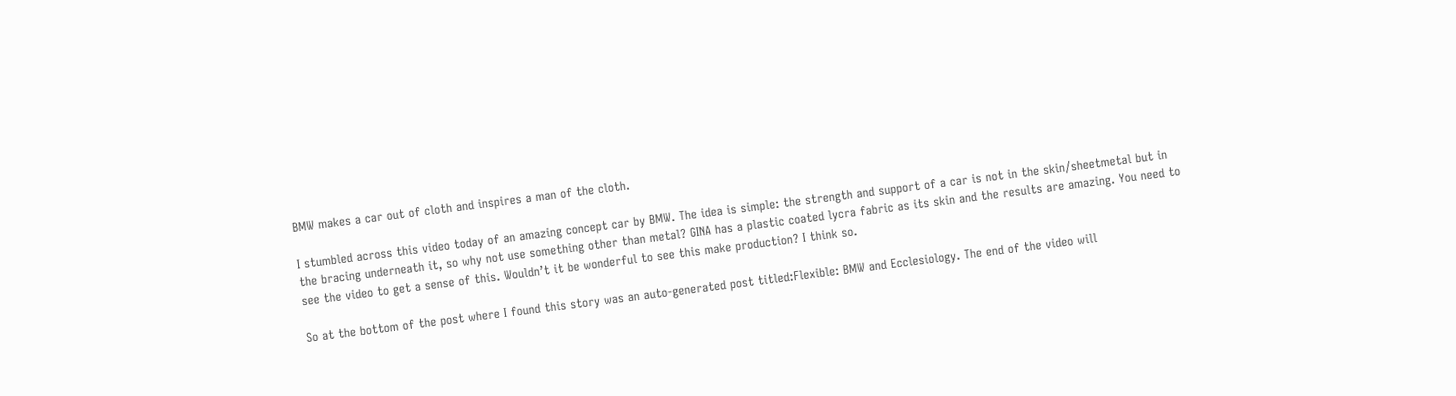BMW makes a car out of cloth and inspires a man of the cloth.

I stumbled across this video today of an amazing concept car by BMW. The idea is simple: the strength and support of a car is not in the skin/sheetmetal but in the bracing underneath it, so why not use something other than metal? GINA has a plastic coated lycra fabric as its skin and the results are amazing. You need to see the video to get a sense of this. Wouldn’t it be wonderful to see this make production? I think so.

So at the bottom of the post where I found this story was an auto-generated post titled:Flexible: BMW and Ecclesiology. The end of the video will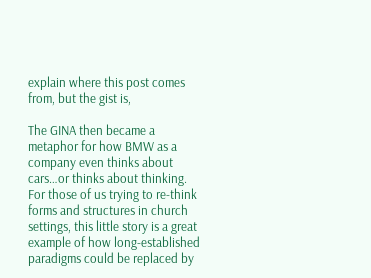explain where this post comes from, but the gist is,

The GINA then became a metaphor for how BMW as a company even thinks about cars…or thinks about thinking. For those of us trying to re-think forms and structures in church settings, this little story is a great example of how long-established paradigms could be replaced by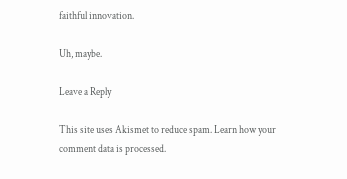faithful innovation.

Uh, maybe.

Leave a Reply

This site uses Akismet to reduce spam. Learn how your comment data is processed.